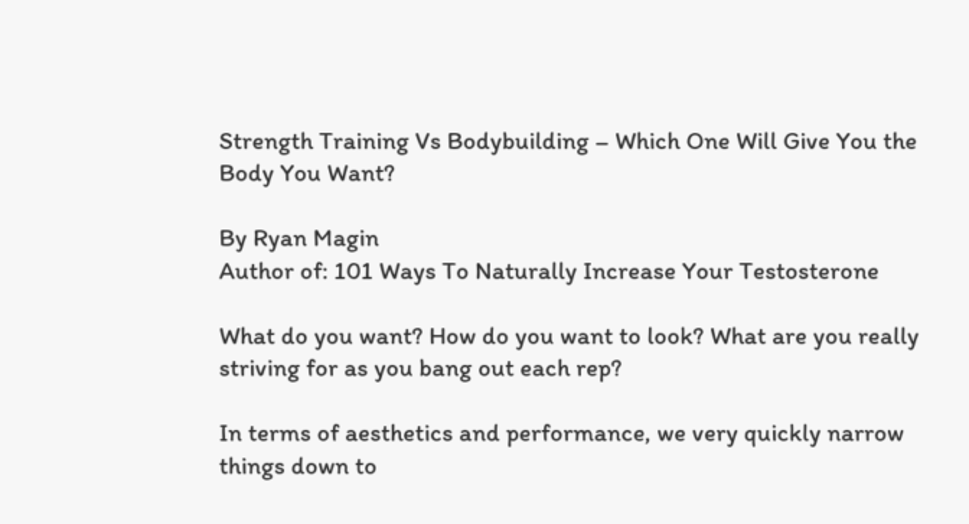Strength Training Vs Bodybuilding – Which One Will Give You the Body You Want?

By Ryan Magin
Author of: 101 Ways To Naturally Increase Your Testosterone

What do you want? How do you want to look? What are you really striving for as you bang out each rep?

In terms of aesthetics and performance, we very quickly narrow things down to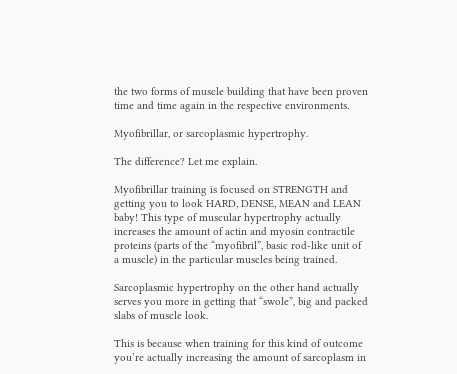the two forms of muscle building that have been proven time and time again in the respective environments.

Myofibrillar, or sarcoplasmic hypertrophy.

The difference? Let me explain.

Myofibrillar training is focused on STRENGTH and getting you to look HARD, DENSE, MEAN and LEAN baby! This type of muscular hypertrophy actually increases the amount of actin and myosin contractile proteins (parts of the “myofibril”, basic rod-like unit of a muscle) in the particular muscles being trained.

Sarcoplasmic hypertrophy on the other hand actually serves you more in getting that “swole”, big and packed slabs of muscle look.

This is because when training for this kind of outcome you’re actually increasing the amount of sarcoplasm in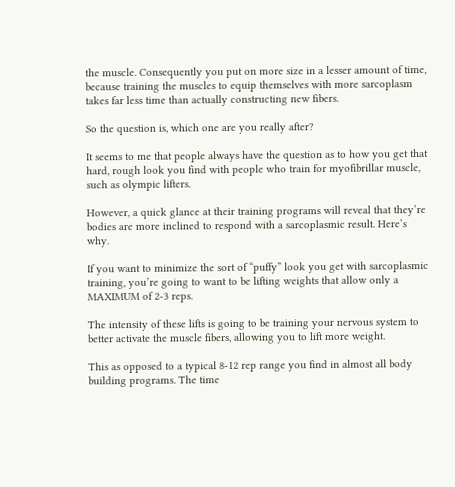the muscle. Consequently you put on more size in a lesser amount of time, because training the muscles to equip themselves with more sarcoplasm takes far less time than actually constructing new fibers.

So the question is, which one are you really after?

It seems to me that people always have the question as to how you get that hard, rough look you find with people who train for myofibrillar muscle, such as olympic lifters.

However, a quick glance at their training programs will reveal that they’re bodies are more inclined to respond with a sarcoplasmic result. Here’s why.

If you want to minimize the sort of “puffy” look you get with sarcoplasmic training, you’re going to want to be lifting weights that allow only a MAXIMUM of 2-3 reps.

The intensity of these lifts is going to be training your nervous system to better activate the muscle fibers, allowing you to lift more weight.

This as opposed to a typical 8-12 rep range you find in almost all body building programs. The time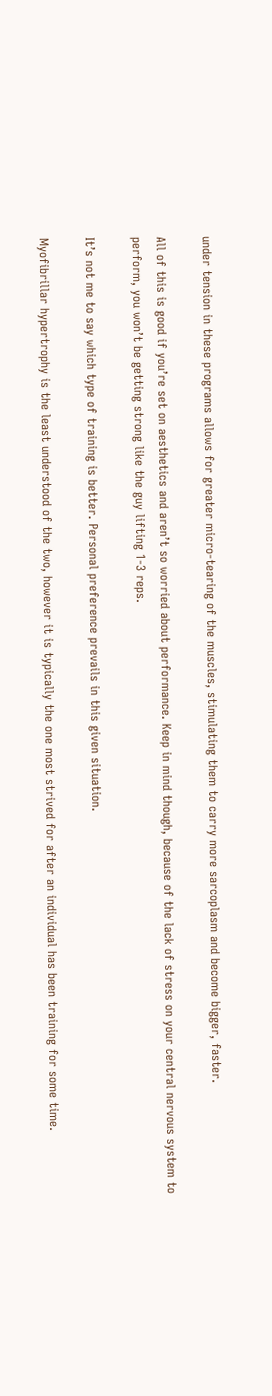under tension in these programs allows for greater micro-tearing of the muscles, stimulating them to carry more sarcoplasm and become bigger, faster.

All of this is good if you’re set on aesthetics and aren’t so worried about performance. Keep in mind though, because of the lack of stress on your central nervous system to perform, you won’t be getting strong like the guy lifting 1-3 reps.

It’s not me to say which type of training is better. Personal preference prevails in this given situation.

Myofibrillar hypertrophy is the least understood of the two, however it is typically the one most strived for after an individual has been training for some time.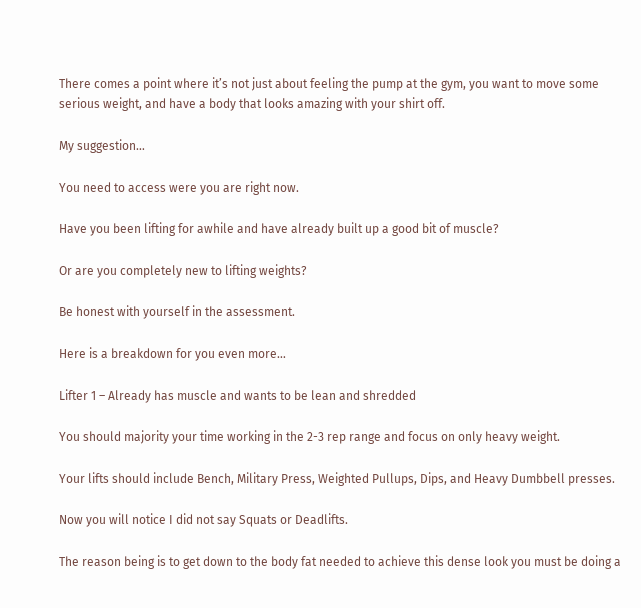There comes a point where it’s not just about feeling the pump at the gym, you want to move some serious weight, and have a body that looks amazing with your shirt off.

My suggestion…

You need to access were you are right now.

Have you been lifting for awhile and have already built up a good bit of muscle?

Or are you completely new to lifting weights?

Be honest with yourself in the assessment.

Here is a breakdown for you even more…

Lifter 1 – Already has muscle and wants to be lean and shredded

You should majority your time working in the 2-3 rep range and focus on only heavy weight.

Your lifts should include Bench, Military Press, Weighted Pullups, Dips, and Heavy Dumbbell presses.

Now you will notice I did not say Squats or Deadlifts.

The reason being is to get down to the body fat needed to achieve this dense look you must be doing a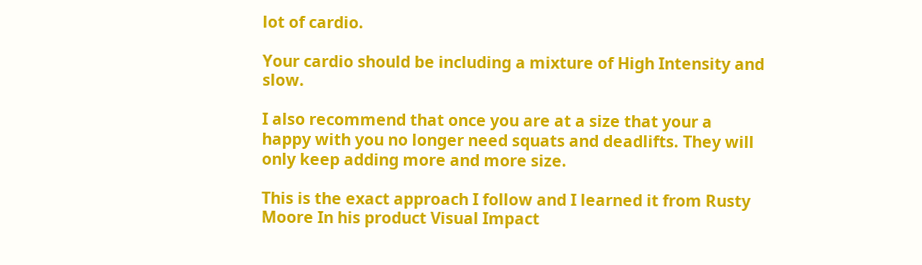lot of cardio.

Your cardio should be including a mixture of High Intensity and slow.

I also recommend that once you are at a size that your a happy with you no longer need squats and deadlifts. They will only keep adding more and more size.

This is the exact approach I follow and I learned it from Rusty Moore In his product Visual Impact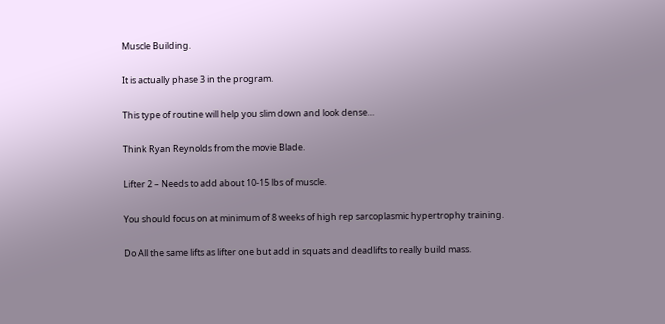Muscle Building.

It is actually phase 3 in the program.

This type of routine will help you slim down and look dense…

Think Ryan Reynolds from the movie Blade.

Lifter 2 – Needs to add about 10-15 lbs of muscle.

You should focus on at minimum of 8 weeks of high rep sarcoplasmic hypertrophy training.

Do All the same lifts as lifter one but add in squats and deadlifts to really build mass.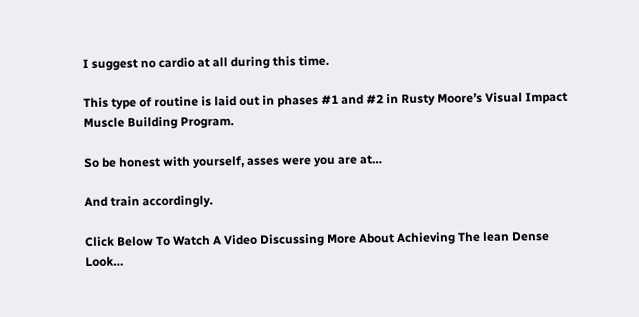I suggest no cardio at all during this time.

This type of routine is laid out in phases #1 and #2 in Rusty Moore’s Visual Impact Muscle Building Program.

So be honest with yourself, asses were you are at…

And train accordingly.

Click Below To Watch A Video Discussing More About Achieving The lean Dense Look…